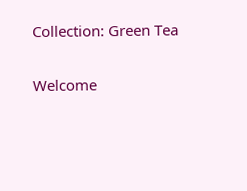Collection: Green Tea

Welcome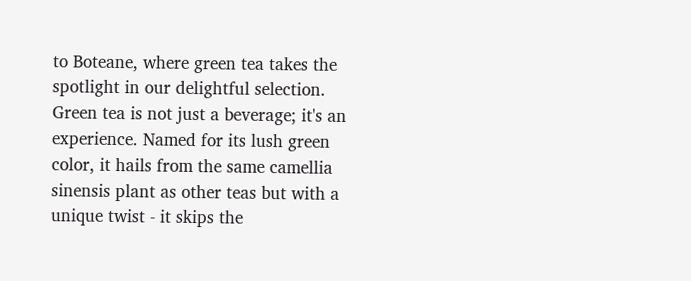to Boteane, where green tea takes the spotlight in our delightful selection. Green tea is not just a beverage; it's an experience. Named for its lush green color, it hails from the same camellia sinensis plant as other teas but with a unique twist - it skips the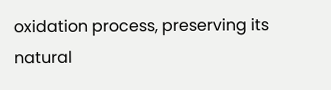oxidation process, preserving its natural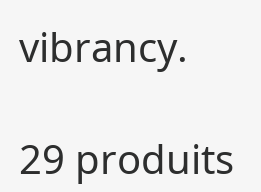vibrancy.

29 produits